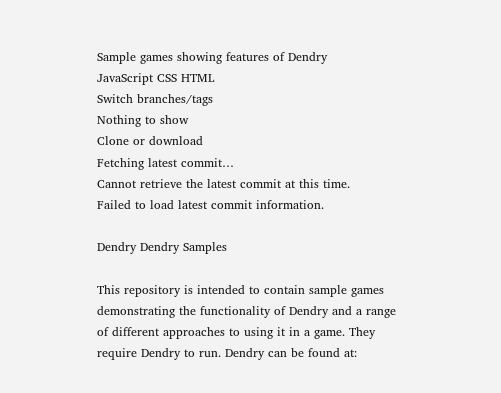Sample games showing features of Dendry
JavaScript CSS HTML
Switch branches/tags
Nothing to show
Clone or download
Fetching latest commit…
Cannot retrieve the latest commit at this time.
Failed to load latest commit information.

Dendry Dendry Samples

This repository is intended to contain sample games demonstrating the functionality of Dendry and a range of different approaches to using it in a game. They require Dendry to run. Dendry can be found at: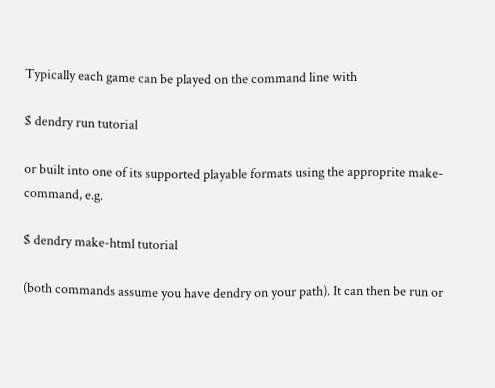Typically each game can be played on the command line with

$ dendry run tutorial

or built into one of its supported playable formats using the approprite make- command, e.g.

$ dendry make-html tutorial

(both commands assume you have dendry on your path). It can then be run or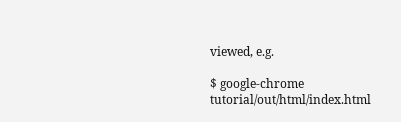viewed, e.g.

$ google-chrome tutorial/out/html/index.html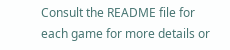Consult the README file for each game for more details or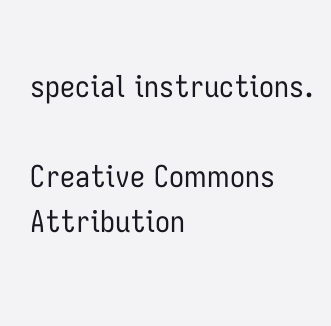special instructions.

Creative Commons Attribution